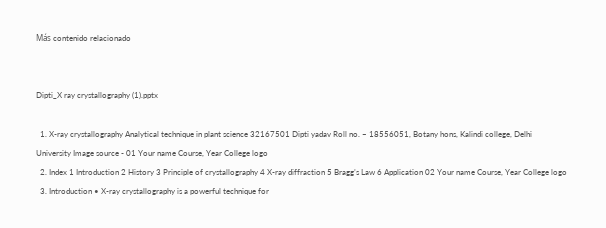Más contenido relacionado


Dipti_X ray crystallography (1).pptx

  1. X-ray crystallography Analytical technique in plant science 32167501 Dipti yadav Roll no. – 18556051, Botany hons, Kalindi college, Delhi University Image source - 01 Your name Course, Year College logo
  2. Index 1 Introduction 2 History 3 Principle of crystallography 4 X-ray diffraction 5 Bragg’s Law 6 Application 02 Your name Course, Year College logo
  3. Introduction • X-ray crystallography is a powerful technique for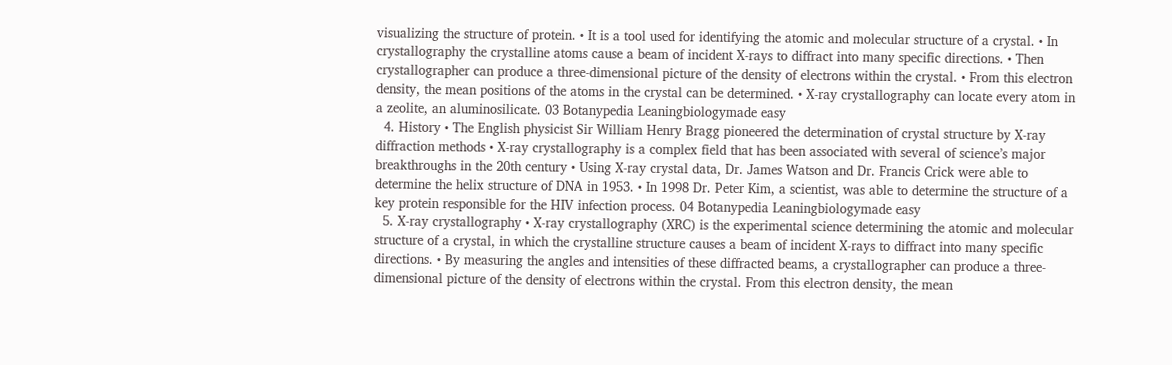visualizing the structure of protein. • It is a tool used for identifying the atomic and molecular structure of a crystal. • In crystallography the crystalline atoms cause a beam of incident X-rays to diffract into many specific directions. • Then crystallographer can produce a three-dimensional picture of the density of electrons within the crystal. • From this electron density, the mean positions of the atoms in the crystal can be determined. • X-ray crystallography can locate every atom in a zeolite, an aluminosilicate. 03 Botanypedia Leaningbiologymade easy
  4. History • The English physicist Sir William Henry Bragg pioneered the determination of crystal structure by X-ray diffraction methods • X-ray crystallography is a complex field that has been associated with several of science’s major breakthroughs in the 20th century • Using X-ray crystal data, Dr. James Watson and Dr. Francis Crick were able to determine the helix structure of DNA in 1953. • In 1998 Dr. Peter Kim, a scientist, was able to determine the structure of a key protein responsible for the HIV infection process. 04 Botanypedia Leaningbiologymade easy
  5. X-ray crystallography • X-ray crystallography (XRC) is the experimental science determining the atomic and molecular structure of a crystal, in which the crystalline structure causes a beam of incident X-rays to diffract into many specific directions. • By measuring the angles and intensities of these diffracted beams, a crystallographer can produce a three-dimensional picture of the density of electrons within the crystal. From this electron density, the mean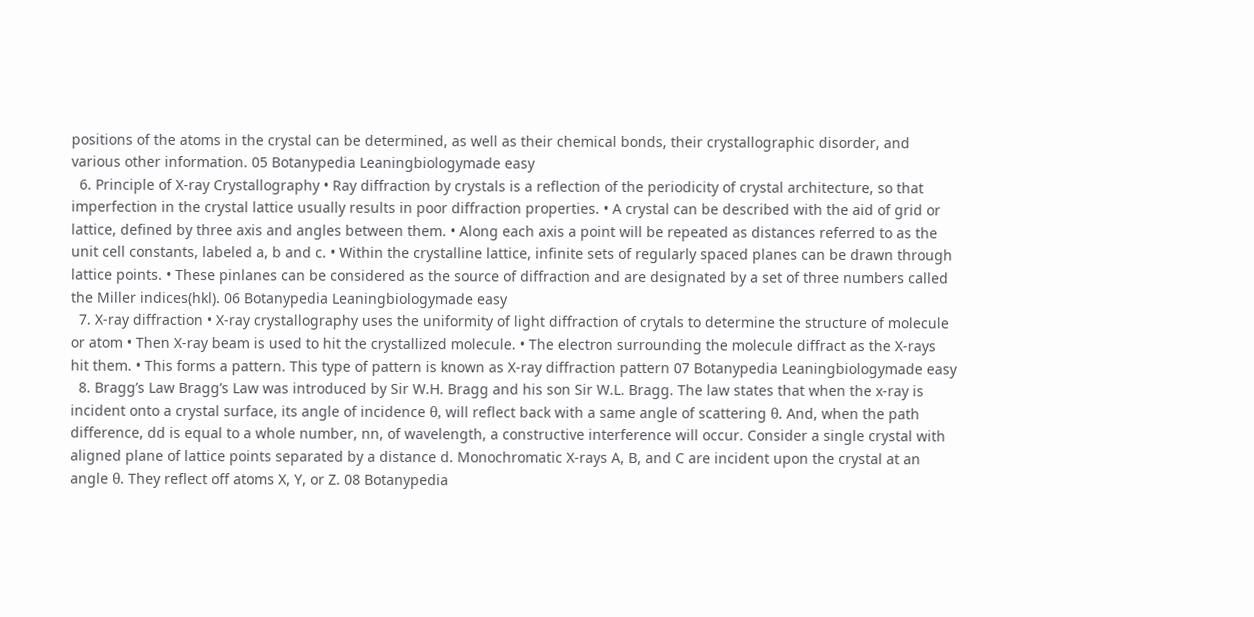positions of the atoms in the crystal can be determined, as well as their chemical bonds, their crystallographic disorder, and various other information. 05 Botanypedia Leaningbiologymade easy
  6. Principle of X-ray Crystallography • Ray diffraction by crystals is a reflection of the periodicity of crystal architecture, so that imperfection in the crystal lattice usually results in poor diffraction properties. • A crystal can be described with the aid of grid or lattice, defined by three axis and angles between them. • Along each axis a point will be repeated as distances referred to as the unit cell constants, labeled a, b and c. • Within the crystalline lattice, infinite sets of regularly spaced planes can be drawn through lattice points. • These pinlanes can be considered as the source of diffraction and are designated by a set of three numbers called the Miller indices(hkl). 06 Botanypedia Leaningbiologymade easy
  7. X-ray diffraction • X-ray crystallography uses the uniformity of light diffraction of crytals to determine the structure of molecule or atom • Then X-ray beam is used to hit the crystallized molecule. • The electron surrounding the molecule diffract as the X-rays hit them. • This forms a pattern. This type of pattern is known as X-ray diffraction pattern 07 Botanypedia Leaningbiologymade easy
  8. Bragg’s Law Bragg’s Law was introduced by Sir W.H. Bragg and his son Sir W.L. Bragg. The law states that when the x-ray is incident onto a crystal surface, its angle of incidence θ, will reflect back with a same angle of scattering θ. And, when the path difference, dd is equal to a whole number, nn, of wavelength, a constructive interference will occur. Consider a single crystal with aligned plane of lattice points separated by a distance d. Monochromatic X-rays A, B, and C are incident upon the crystal at an angle θ. They reflect off atoms X, Y, or Z. 08 Botanypedia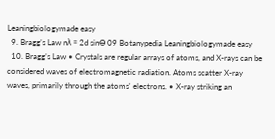Leaningbiologymade easy
  9. Bragg’s Law nλ = 2d sinƟ 09 Botanypedia Leaningbiologymade easy
  10. Bragg’s Law • Crystals are regular arrays of atoms, and X-rays can be considered waves of electromagnetic radiation. Atoms scatter X-ray waves, primarily through the atoms' electrons. • X-ray striking an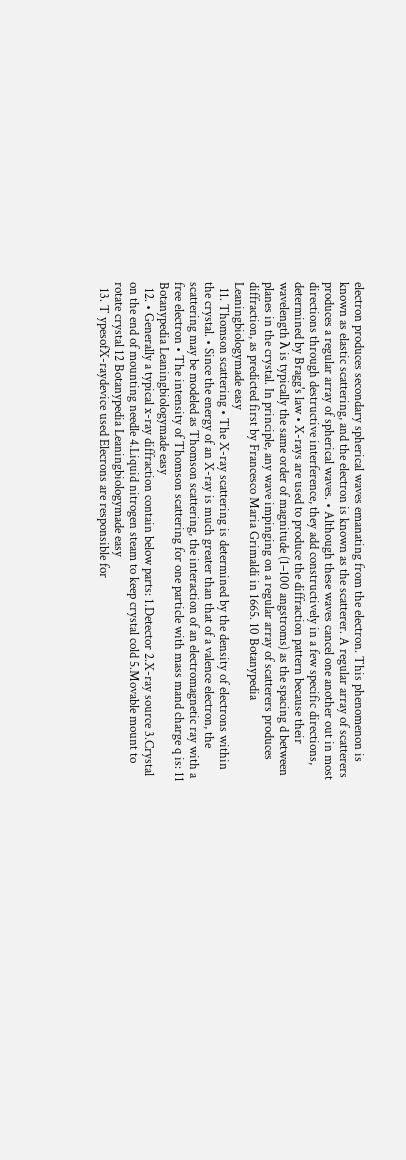electron produces secondary spherical waves emanating from the electron. This phenomenon is known as elastic scattering, and the electron is known as the scatterer. A regular array of scatterers produces a regular array of spherical waves. • Although these waves cancel one another out in most directions through destructive interference, they add constructively in a few specific directions, determined by Bragg's law • X-rays are used to produce the diffraction pattern because their wavelength λ is typically the same order of magnitude (1–100 angstroms) as the spacing d between planes in the crystal. In principle, any wave impinging on a regular array of scatterers produces diffraction, as predicted first by Francesco Maria Grimaldi in 1665. 10 Botanypedia Leaningbiologymade easy
  11. Thomson scattering • The X-ray scattering is determined by the density of electrons within the crystal. • Since the energy of an X-ray is much greater than that of a valence electron, the scattering may be modeled as Thomson scattering, the interaction of an electromagnetic ray with a free electron • The intensity of Thomson scattering for one particle with mass mand charge q is: 11 Botanypedia Leaningbiologymade easy
  12. • Generally a typical x-ray diffraction contain below parts: 1.Detector 2.X-ray source 3.Crystal on the end of mounting needle 4.Liquid nitrogen steam to keep crystal cold 5.Movable mount to rotate crystal 12 Botanypedia Leaningbiologymade easy
  13. T ypesofX-raydevice used Elecrons are responsible for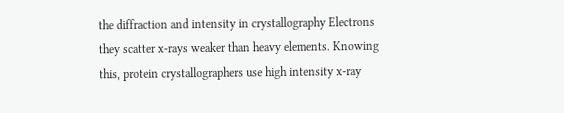the diffraction and intensity in crystallography Electrons they scatter x-rays weaker than heavy elements. Knowing this, protein crystallographers use high intensity x-ray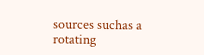sources suchas a rotating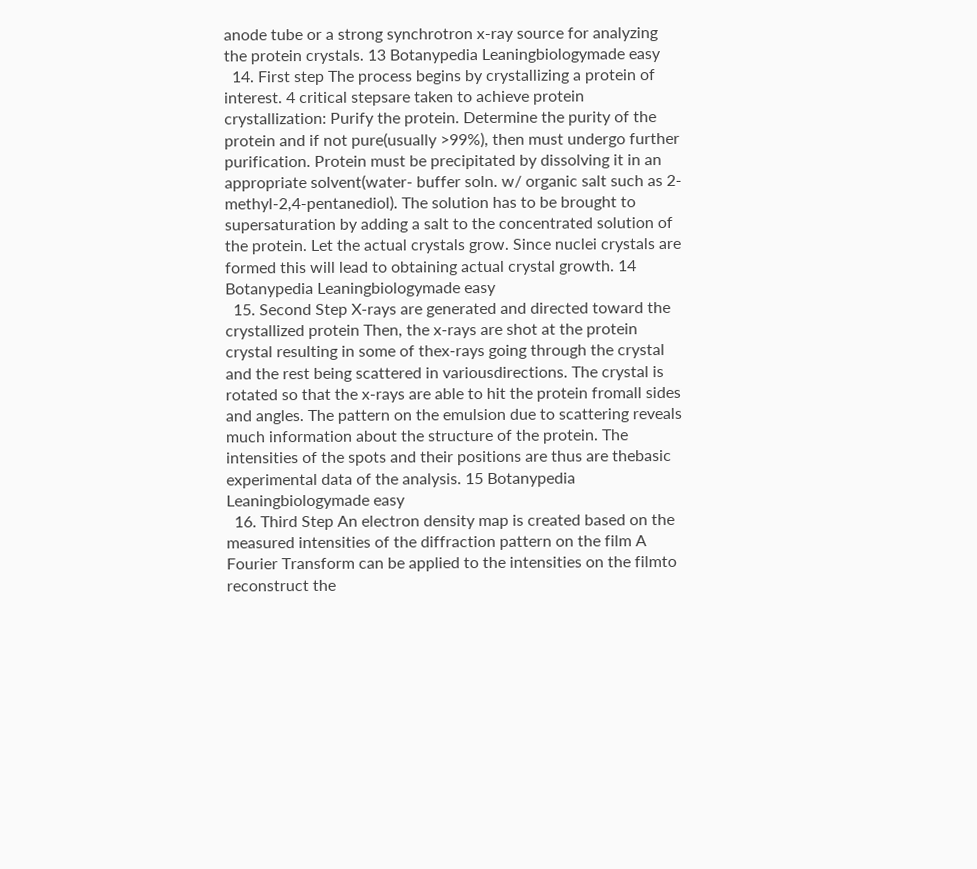anode tube or a strong synchrotron x-ray source for analyzing the protein crystals. 13 Botanypedia Leaningbiologymade easy
  14. First step The process begins by crystallizing a protein of interest. 4 critical stepsare taken to achieve protein crystallization: Purify the protein. Determine the purity of the protein and if not pure(usually >99%), then must undergo further purification. Protein must be precipitated by dissolving it in an appropriate solvent(water- buffer soln. w/ organic salt such as 2-methyl-2,4-pentanediol). The solution has to be brought to supersaturation by adding a salt to the concentrated solution of the protein. Let the actual crystals grow. Since nuclei crystals are formed this will lead to obtaining actual crystal growth. 14 Botanypedia Leaningbiologymade easy
  15. Second Step X-rays are generated and directed toward the crystallized protein Then, the x-rays are shot at the protein crystal resulting in some of thex-rays going through the crystal and the rest being scattered in variousdirections. The crystal is rotated so that the x-rays are able to hit the protein fromall sides and angles. The pattern on the emulsion due to scattering reveals much information about the structure of the protein. The intensities of the spots and their positions are thus are thebasic experimental data of the analysis. 15 Botanypedia Leaningbiologymade easy
  16. Third Step An electron density map is created based on the measured intensities of the diffraction pattern on the film A Fourier Transform can be applied to the intensities on the filmto reconstruct the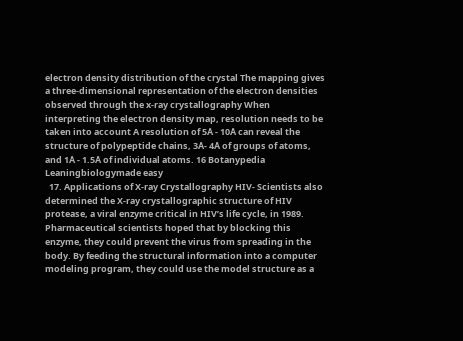electron density distribution of the crystal The mapping gives a three-dimensional representation of the electron densities observed through the x-ray crystallography When interpreting the electron density map, resolution needs to be taken into account A resolution of 5Å - 10Å can reveal the structure of polypeptide chains, 3Å- 4Å of groups of atoms, and 1Å - 1.5Å of individual atoms. 16 Botanypedia Leaningbiologymade easy
  17. Applications of X-ray Crystallography HIV- Scientists also determined the X-ray crystallographic structure of HIV protease, a viral enzyme critical in HIV’s life cycle, in 1989. Pharmaceutical scientists hoped that by blocking this enzyme, they could prevent the virus from spreading in the body. By feeding the structural information into a computer modeling program, they could use the model structure as a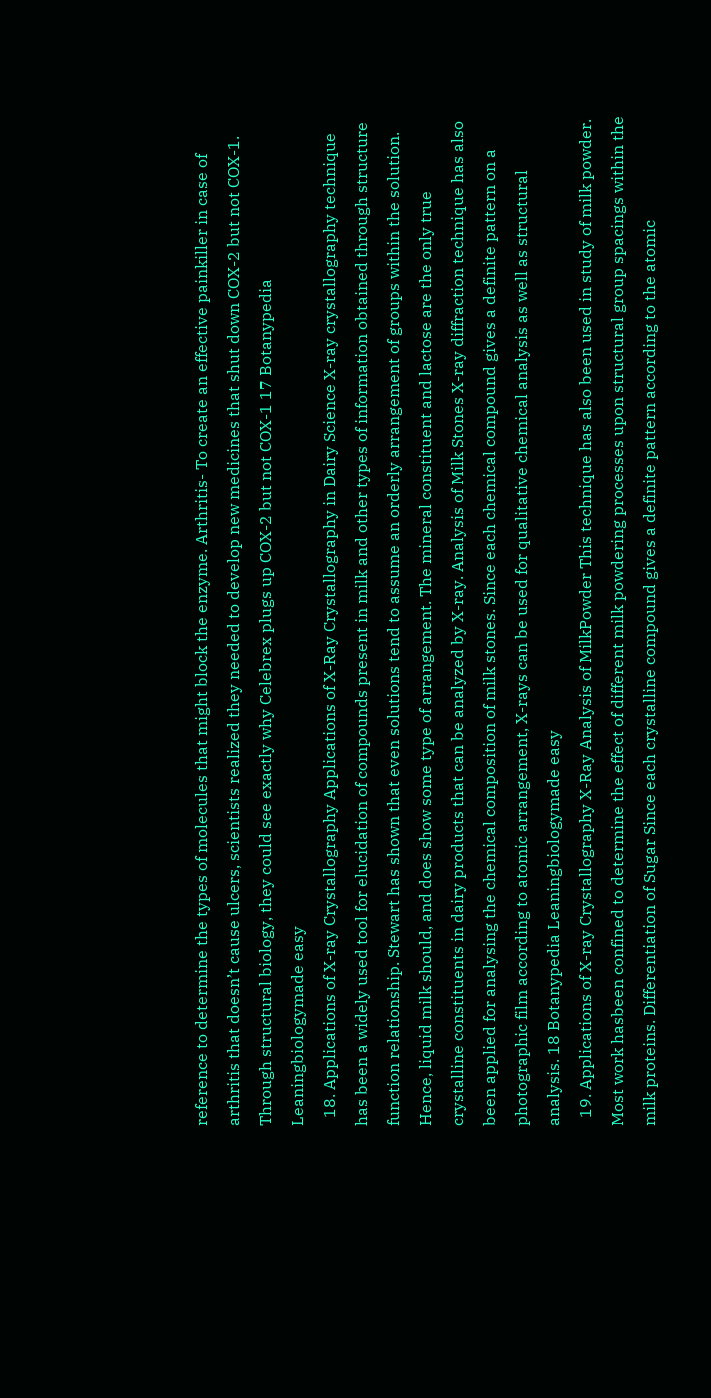reference to determine the types of molecules that might block the enzyme. Arthritis- To create an effective painkiller in case of arthritis that doesn’t cause ulcers, scientists realized they needed to develop new medicines that shut down COX-2 but not COX-1. Through structural biology, they could see exactly why Celebrex plugs up COX-2 but not COX-1 17 Botanypedia Leaningbiologymade easy
  18. Applications of X-ray Crystallography Applications of X-Ray Crystallography in Dairy Science X-ray crystallography technique has been a widely used tool for elucidation of compounds present in milk and other types of information obtained through structure function relationship. Stewart has shown that even solutions tend to assume an orderly arrangement of groups within the solution. Hence, liquid milk should, and does show some type of arrangement. The mineral constituent and lactose are the only true crystalline constituents in dairy products that can be analyzed by X-ray. Analysis of Milk Stones X-ray diffraction technique has also been applied for analysing the chemical composition of milk stones. Since each chemical compound gives a definite pattern on a photographic film according to atomic arrangement, X-rays can be used for qualitative chemical analysis as well as structural analysis. 18 Botanypedia Leaningbiologymade easy
  19. Applications of X-ray Crystallography X-Ray Analysis of MilkPowder This technique has also been used in study of milk powder. Most work hasbeen confined to determine the effect of different milk powdering processes upon structural group spacings within the milk proteins. Differentiation of Sugar Since each crystalline compound gives a definite pattern according to the atomic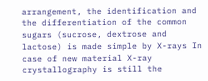arrangement, the identification and the differentiation of the common sugars (sucrose, dextrose and lactose) is made simple by X-rays In case of new material X-ray crystallography is still the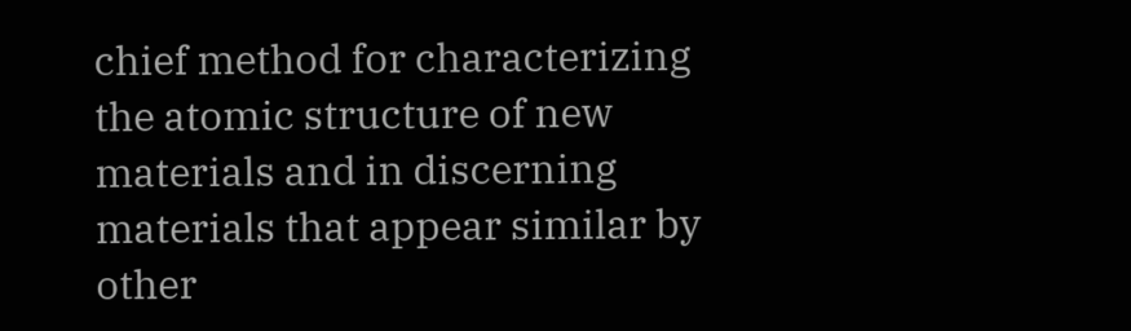chief method for characterizing the atomic structure of new materials and in discerning materials that appear similar by other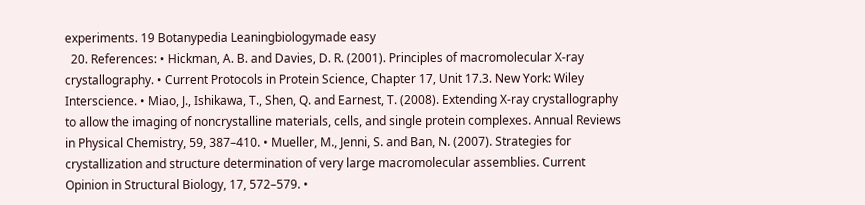experiments. 19 Botanypedia Leaningbiologymade easy
  20. References: • Hickman, A. B. and Davies, D. R. (2001). Principles of macromolecular X-ray crystallography. • Current Protocols in Protein Science, Chapter 17, Unit 17.3. New York: Wiley Interscience. • Miao, J., Ishikawa, T., Shen, Q. and Earnest, T. (2008). Extending X-ray crystallography to allow the imaging of noncrystalline materials, cells, and single protein complexes. Annual Reviews in Physical Chemistry, 59, 387–410. • Mueller, M., Jenni, S. and Ban, N. (2007). Strategies for crystallization and structure determination of very large macromolecular assemblies. Current Opinion in Structural Biology, 17, 572–579. •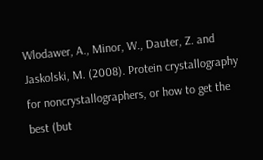Wlodawer, A., Minor, W., Dauter, Z. and Jaskolski, M. (2008). Protein crystallography for noncrystallographers, or how to get the best (but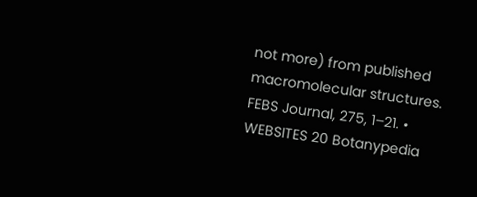not more) from published macromolecular structures. FEBS Journal, 275, 1–21. • WEBSITES 20 Botanypedia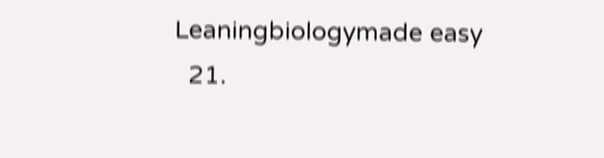Leaningbiologymade easy
  21.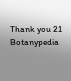Thank you 21 Botanypedia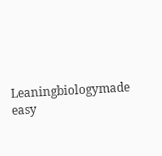Leaningbiologymade easy